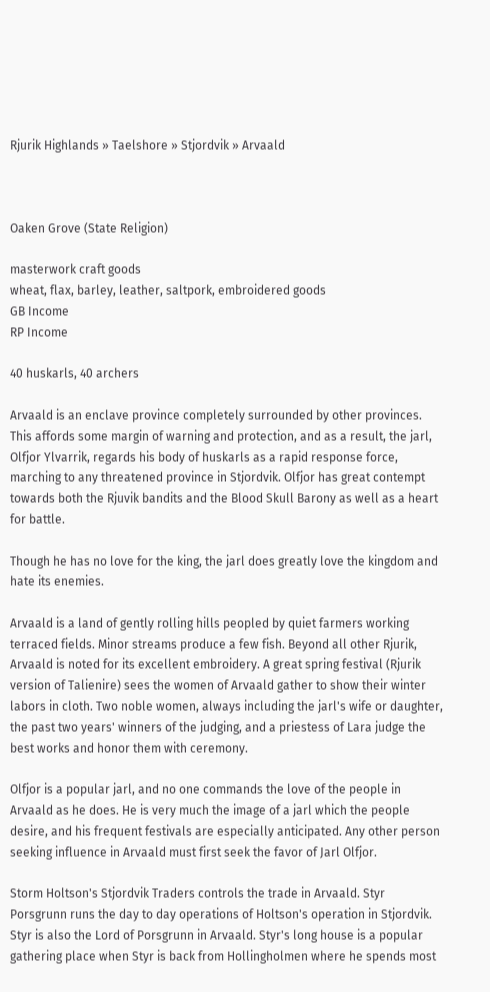Rjurik Highlands » Taelshore » Stjordvik » Arvaald



Oaken Grove (State Religion)

masterwork craft goods
wheat, flax, barley, leather, saltpork, embroidered goods
GB Income
RP Income

40 huskarls, 40 archers

Arvaald is an enclave province completely surrounded by other provinces. This affords some margin of warning and protection, and as a result, the jarl, Olfjor Ylvarrik, regards his body of huskarls as a rapid response force, marching to any threatened province in Stjordvik. Olfjor has great contempt towards both the Rjuvik bandits and the Blood Skull Barony as well as a heart for battle.

Though he has no love for the king, the jarl does greatly love the kingdom and hate its enemies.

Arvaald is a land of gently rolling hills peopled by quiet farmers working terraced fields. Minor streams produce a few fish. Beyond all other Rjurik, Arvaald is noted for its excellent embroidery. A great spring festival (Rjurik version of Talienire) sees the women of Arvaald gather to show their winter labors in cloth. Two noble women, always including the jarl's wife or daughter, the past two years' winners of the judging, and a priestess of Lara judge the best works and honor them with ceremony.

Olfjor is a popular jarl, and no one commands the love of the people in Arvaald as he does. He is very much the image of a jarl which the people desire, and his frequent festivals are especially anticipated. Any other person seeking influence in Arvaald must first seek the favor of Jarl Olfjor.

Storm Holtson's Stjordvik Traders controls the trade in Arvaald. Styr Porsgrunn runs the day to day operations of Holtson's operation in Stjordvik. Styr is also the Lord of Porsgrunn in Arvaald. Styr's long house is a popular gathering place when Styr is back from Hollingholmen where he spends most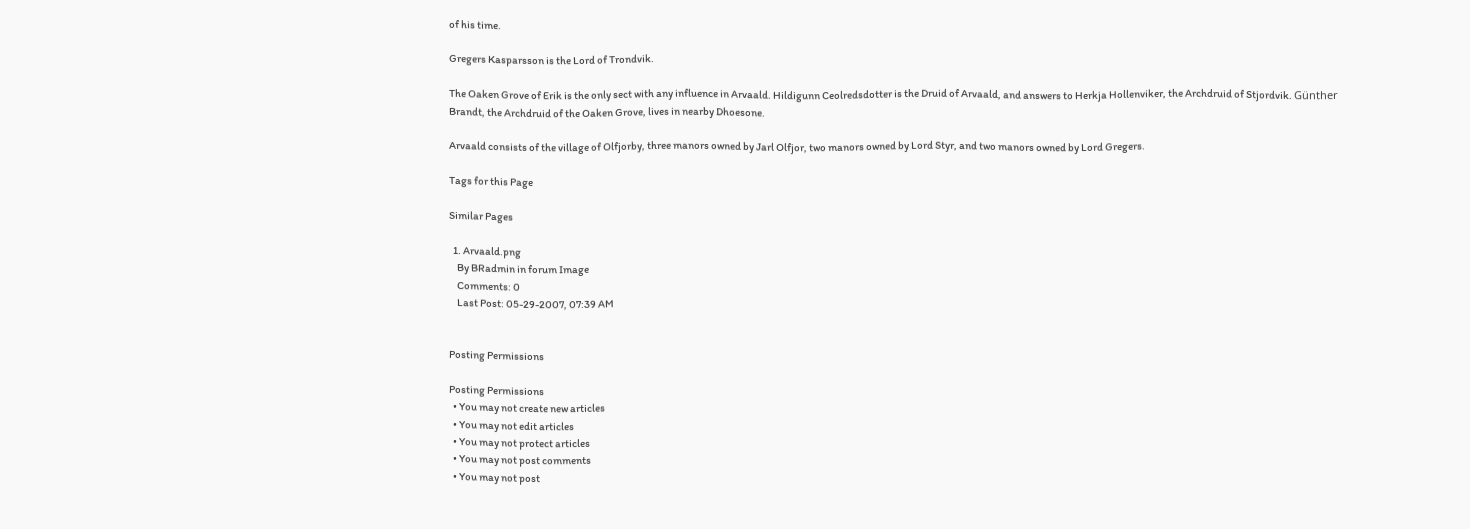of his time.

Gregers Kasparsson is the Lord of Trondvik.

The Oaken Grove of Erik is the only sect with any influence in Arvaald. Hildigunn Ceolredsdotter is the Druid of Arvaald, and answers to Herkja Hollenviker, the Archdruid of Stjordvik. Günther Brandt, the Archdruid of the Oaken Grove, lives in nearby Dhoesone.

Arvaald consists of the village of Olfjorby, three manors owned by Jarl Olfjor, two manors owned by Lord Styr, and two manors owned by Lord Gregers.

Tags for this Page

Similar Pages

  1. Arvaald.png
    By BRadmin in forum Image
    Comments: 0
    Last Post: 05-29-2007, 07:39 AM


Posting Permissions

Posting Permissions
  • You may not create new articles
  • You may not edit articles
  • You may not protect articles
  • You may not post comments
  • You may not post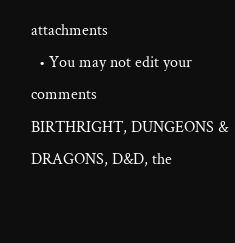attachments
  • You may not edit your comments
BIRTHRIGHT, DUNGEONS & DRAGONS, D&D, the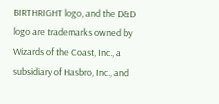BIRTHRIGHT logo, and the D&D logo are trademarks owned by Wizards of the Coast, Inc., a subsidiary of Hasbro, Inc., and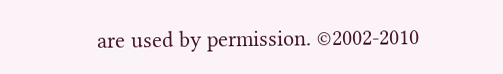are used by permission. ©2002-2010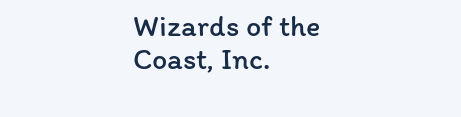Wizards of the Coast, Inc.